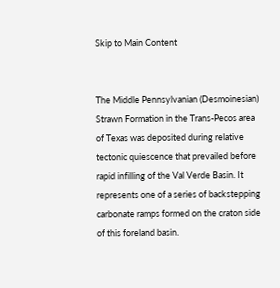Skip to Main Content


The Middle Pennsylvanian (Desmoinesian) Strawn Formation in the Trans-Pecos area of Texas was deposited during relative tectonic quiescence that prevailed before rapid infilling of the Val Verde Basin. It represents one of a series of backstepping carbonate ramps formed on the craton side of this foreland basin.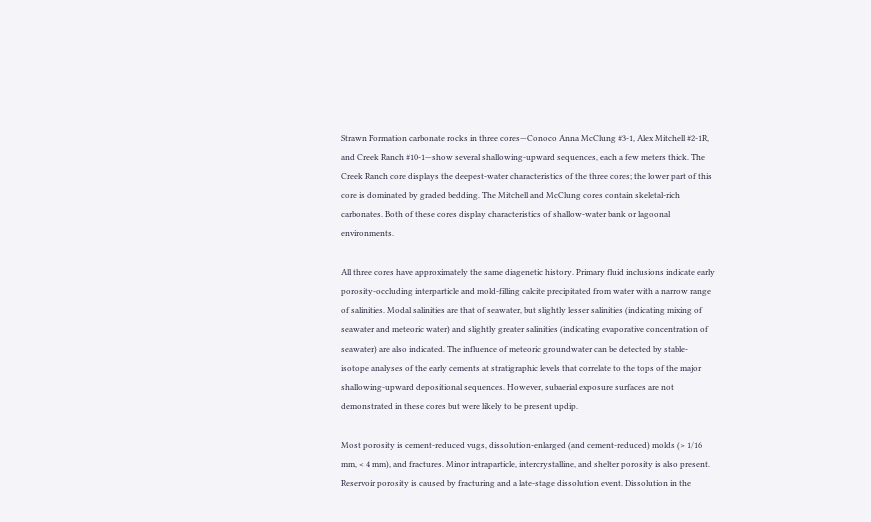Strawn Formation carbonate rocks in three cores—Conoco Anna McClung #3-1, Alex Mitchell #2-1R, and Creek Ranch #10-1—show several shallowing-upward sequences, each a few meters thick. The Creek Ranch core displays the deepest-water characteristics of the three cores; the lower part of this core is dominated by graded bedding. The Mitchell and McClung cores contain skeletal-rich carbonates. Both of these cores display characteristics of shallow-water bank or lagoonal environments.

All three cores have approximately the same diagenetic history. Primary fluid inclusions indicate early porosity-occluding interparticle and mold-filling calcite precipitated from water with a narrow range of salinities. Modal salinities are that of seawater, but slightly lesser salinities (indicating mixing of seawater and meteoric water) and slightly greater salinities (indicating evaporative concentration of seawater) are also indicated. The influence of meteoric groundwater can be detected by stable-isotope analyses of the early cements at stratigraphic levels that correlate to the tops of the major shallowing-upward depositional sequences. However, subaerial exposure surfaces are not demonstrated in these cores but were likely to be present updip.

Most porosity is cement-reduced vugs, dissolution-enlarged (and cement-reduced) molds (> 1/16 mm, < 4 mm), and fractures. Minor intraparticle, intercrystalline, and shelter porosity is also present. Reservoir porosity is caused by fracturing and a late-stage dissolution event. Dissolution in the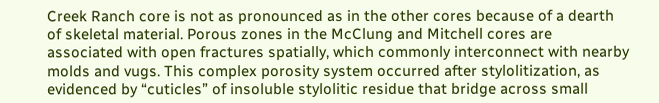Creek Ranch core is not as pronounced as in the other cores because of a dearth of skeletal material. Porous zones in the McClung and Mitchell cores are associated with open fractures spatially, which commonly interconnect with nearby molds and vugs. This complex porosity system occurred after stylolitization, as evidenced by “cuticles” of insoluble stylolitic residue that bridge across small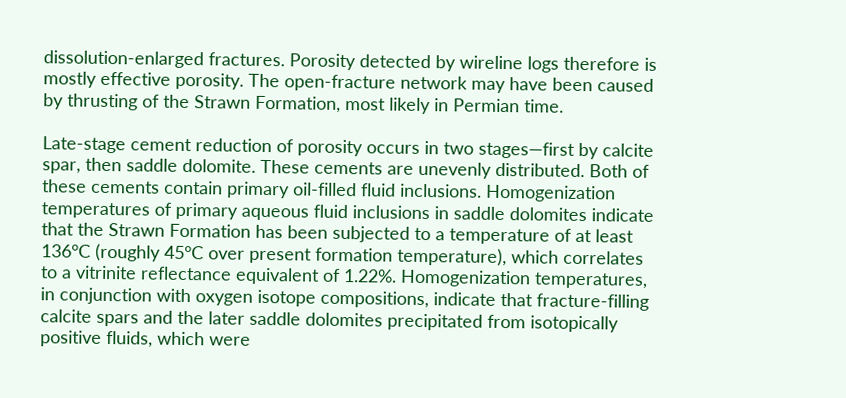dissolution-enlarged fractures. Porosity detected by wireline logs therefore is mostly effective porosity. The open-fracture network may have been caused by thrusting of the Strawn Formation, most likely in Permian time.

Late-stage cement reduction of porosity occurs in two stages—first by calcite spar, then saddle dolomite. These cements are unevenly distributed. Both of these cements contain primary oil-filled fluid inclusions. Homogenization temperatures of primary aqueous fluid inclusions in saddle dolomites indicate that the Strawn Formation has been subjected to a temperature of at least 136°C (roughly 45°C over present formation temperature), which correlates to a vitrinite reflectance equivalent of 1.22%. Homogenization temperatures, in conjunction with oxygen isotope compositions, indicate that fracture-filling calcite spars and the later saddle dolomites precipitated from isotopically positive fluids, which were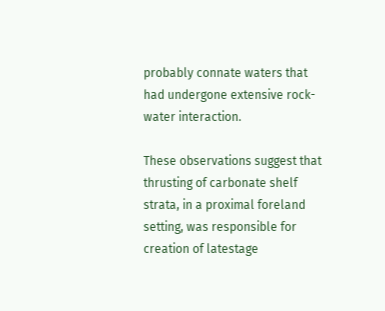probably connate waters that had undergone extensive rock-water interaction.

These observations suggest that thrusting of carbonate shelf strata, in a proximal foreland setting, was responsible for creation of latestage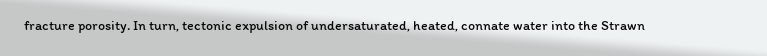fracture porosity. In turn, tectonic expulsion of undersaturated, heated, connate water into the Strawn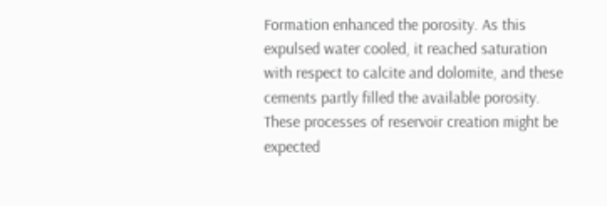Formation enhanced the porosity. As this expulsed water cooled, it reached saturation with respect to calcite and dolomite, and these cements partly filled the available porosity. These processes of reservoir creation might be expected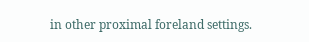in other proximal foreland settings.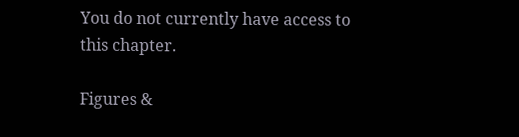You do not currently have access to this chapter.

Figures &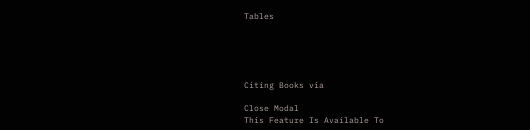Tables





Citing Books via

Close Modal
This Feature Is Available To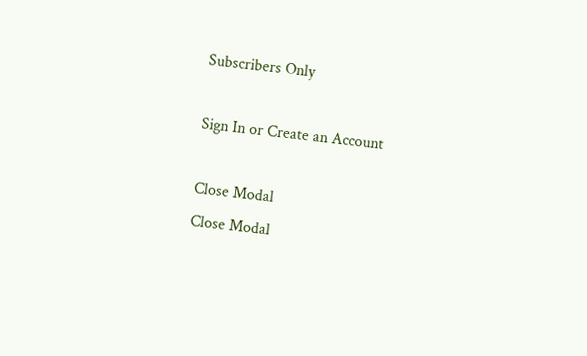Subscribers Only

Sign In or Create an Account

Close Modal
Close Modal